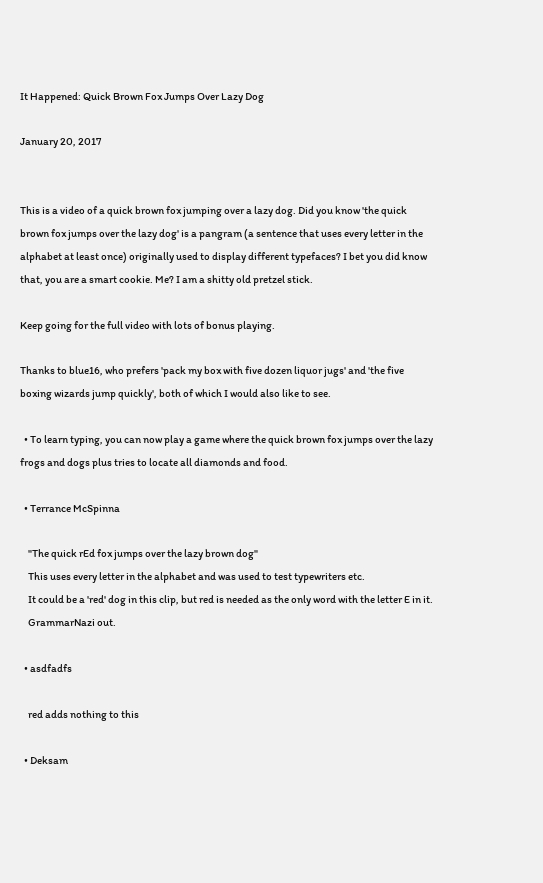It Happened: Quick Brown Fox Jumps Over Lazy Dog

January 20, 2017


This is a video of a quick brown fox jumping over a lazy dog. Did you know 'the quick brown fox jumps over the lazy dog' is a pangram (a sentence that uses every letter in the alphabet at least once) originally used to display different typefaces? I bet you did know that, you are a smart cookie. Me? I am a shitty old pretzel stick.

Keep going for the full video with lots of bonus playing.

Thanks to blue16, who prefers 'pack my box with five dozen liquor jugs' and 'the five boxing wizards jump quickly', both of which I would also like to see.

  • To learn typing, you can now play a game where the quick brown fox jumps over the lazy frogs and dogs plus tries to locate all diamonds and food.

  • Terrance McSpinna

    "The quick rEd fox jumps over the lazy brown dog"
    This uses every letter in the alphabet and was used to test typewriters etc.
    It could be a 'red' dog in this clip, but red is needed as the only word with the letter E in it.
    GrammarNazi out.

  • asdfadfs

    red adds nothing to this

  • Deksam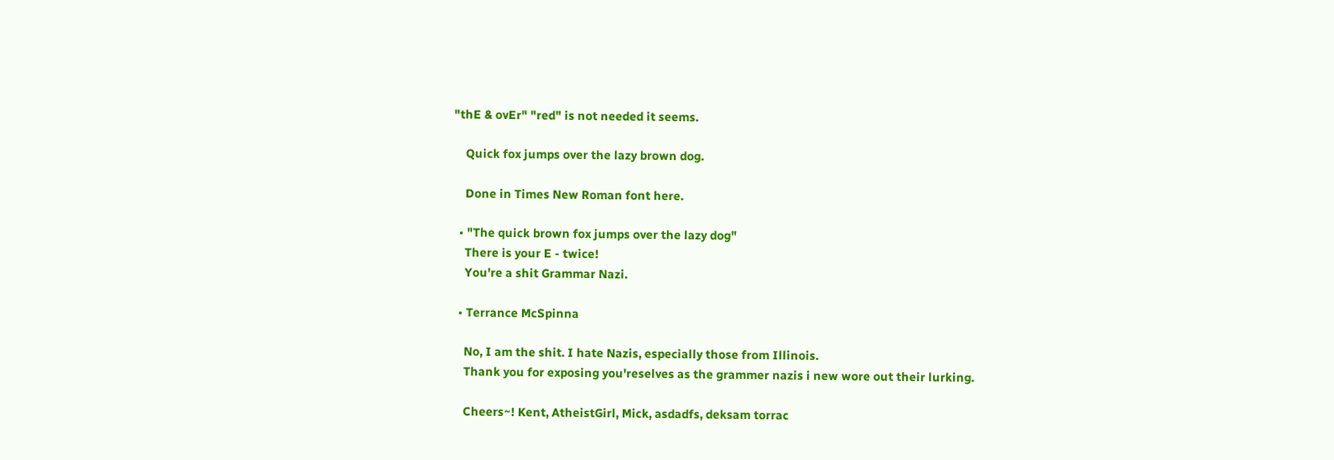"thE & ovEr" "red" is not needed it seems.

    Quick fox jumps over the lazy brown dog.

    Done in Times New Roman font here.

  • "The quick brown fox jumps over the lazy dog"
    There is your E - twice!
    You're a shit Grammar Nazi.

  • Terrance McSpinna

    No, I am the shit. I hate Nazis, especially those from Illinois.
    Thank you for exposing you'reselves as the grammer nazis i new wore out their lurking.

    Cheers~! Kent, AtheistGirl, Mick, asdadfs, deksam torrac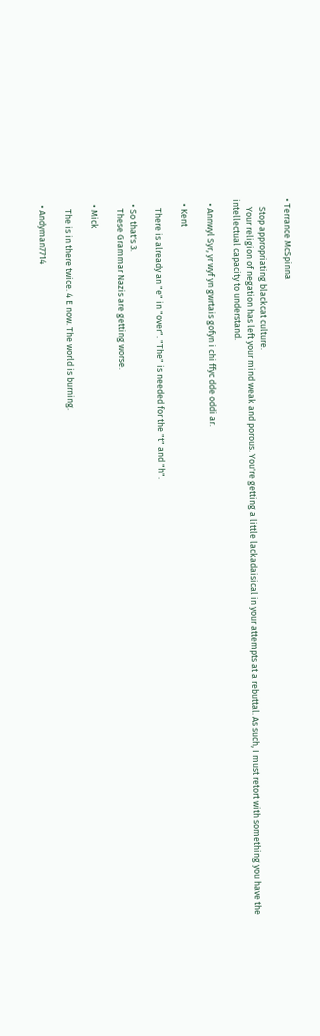• Terrance McSpinna

    Stop appropriating blackcat culture.
    Your religion of negation has left your mind weak and porous. You're getting a little lackadaisical in your attempts at a rebuttal. As such, I must retort with something you have the intellectual capacity to understand.

  • Annwyl Syr, yr wyf yn gwrtais gofyn i chi ffyc dde oddi ar.

  • Kent

    There is already an "e" in "over". "The" is needed for the "t" and "h".

  • So that's 3.
    These Grammar Nazis are getting worse.

  • Mick

    The is in there twice. 4 E now. The world is burning.

  • Andyman7714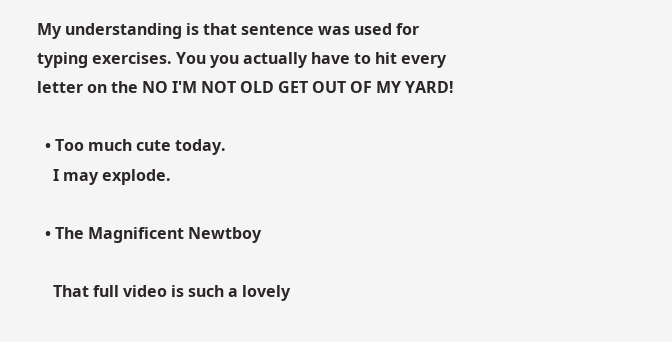My understanding is that sentence was used for typing exercises. You you actually have to hit every letter on the NO I'M NOT OLD GET OUT OF MY YARD!

  • Too much cute today.
    I may explode.

  • The Magnificent Newtboy

    That full video is such a lovely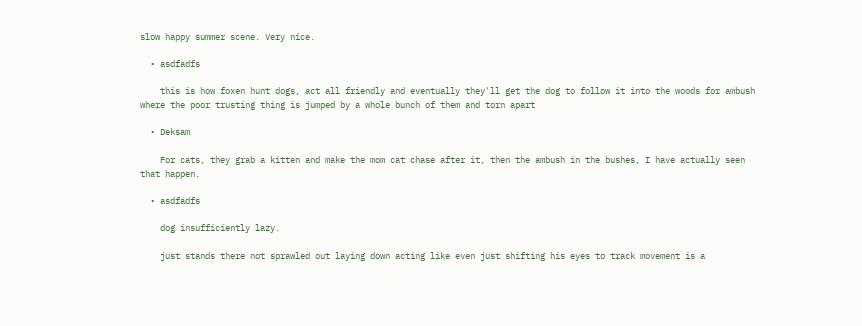slow happy summer scene. Very nice.

  • asdfadfs

    this is how foxen hunt dogs, act all friendly and eventually they'll get the dog to follow it into the woods for ambush where the poor trusting thing is jumped by a whole bunch of them and torn apart

  • Deksam

    For cats, they grab a kitten and make the mom cat chase after it, then the ambush in the bushes, I have actually seen that happen.

  • asdfadfs

    dog insufficiently lazy.

    just stands there not sprawled out laying down acting like even just shifting his eyes to track movement is a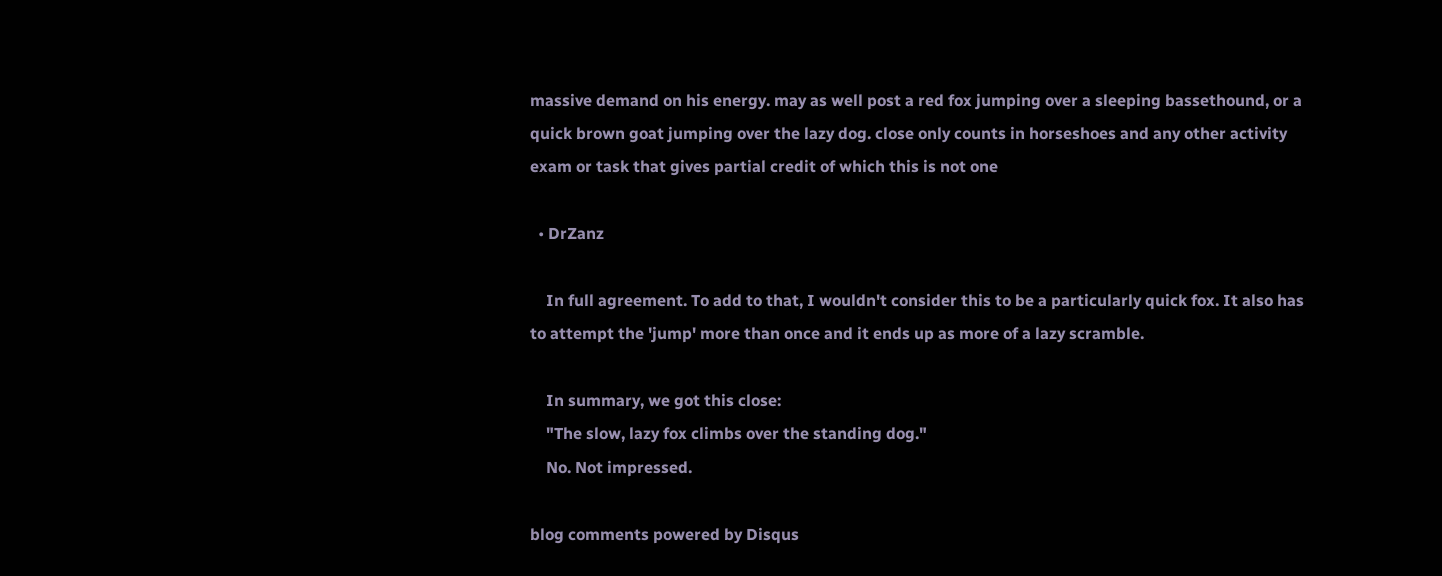massive demand on his energy. may as well post a red fox jumping over a sleeping bassethound, or a quick brown goat jumping over the lazy dog. close only counts in horseshoes and any other activity exam or task that gives partial credit of which this is not one

  • DrZanz

    In full agreement. To add to that, I wouldn't consider this to be a particularly quick fox. It also has to attempt the 'jump' more than once and it ends up as more of a lazy scramble.

    In summary, we got this close:
    "The slow, lazy fox climbs over the standing dog."
    No. Not impressed.

blog comments powered by Disqus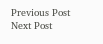Previous Post
Next Post